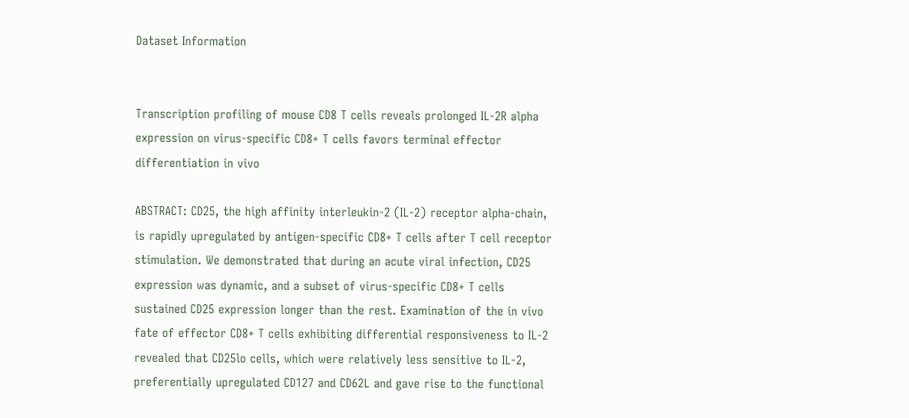Dataset Information


Transcription profiling of mouse CD8 T cells reveals prolonged IL-2R alpha expression on virus-specific CD8+ T cells favors terminal effector differentiation in vivo

ABSTRACT: CD25, the high affinity interleukin-2 (IL-2) receptor alpha-chain, is rapidly upregulated by antigen-specific CD8+ T cells after T cell receptor stimulation. We demonstrated that during an acute viral infection, CD25 expression was dynamic, and a subset of virus-specific CD8+ T cells sustained CD25 expression longer than the rest. Examination of the in vivo fate of effector CD8+ T cells exhibiting differential responsiveness to IL-2 revealed that CD25lo cells, which were relatively less sensitive to IL-2, preferentially upregulated CD127 and CD62L and gave rise to the functional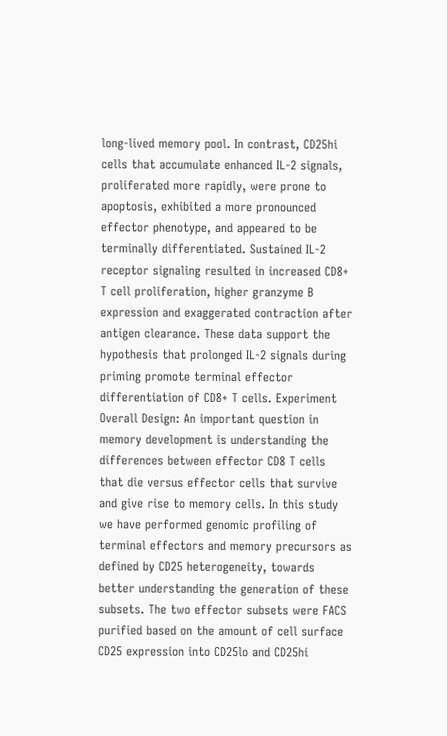long-lived memory pool. In contrast, CD25hi cells that accumulate enhanced IL-2 signals, proliferated more rapidly, were prone to apoptosis, exhibited a more pronounced effector phenotype, and appeared to be terminally differentiated. Sustained IL-2 receptor signaling resulted in increased CD8+ T cell proliferation, higher granzyme B expression and exaggerated contraction after antigen clearance. These data support the hypothesis that prolonged IL-2 signals during priming promote terminal effector differentiation of CD8+ T cells. Experiment Overall Design: An important question in memory development is understanding the differences between effector CD8 T cells that die versus effector cells that survive and give rise to memory cells. In this study we have performed genomic profiling of terminal effectors and memory precursors as defined by CD25 heterogeneity, towards better understanding the generation of these subsets. The two effector subsets were FACS purified based on the amount of cell surface CD25 expression into CD25lo and CD25hi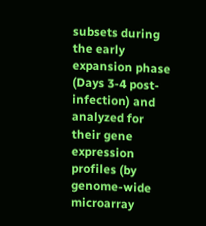subsets during the early expansion phase (Days 3-4 post-infection) and analyzed for their gene expression profiles (by genome-wide microarray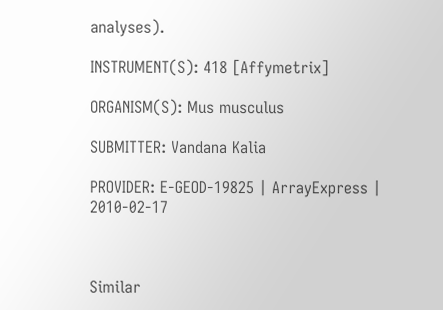analyses).

INSTRUMENT(S): 418 [Affymetrix]

ORGANISM(S): Mus musculus

SUBMITTER: Vandana Kalia

PROVIDER: E-GEOD-19825 | ArrayExpress | 2010-02-17



Similar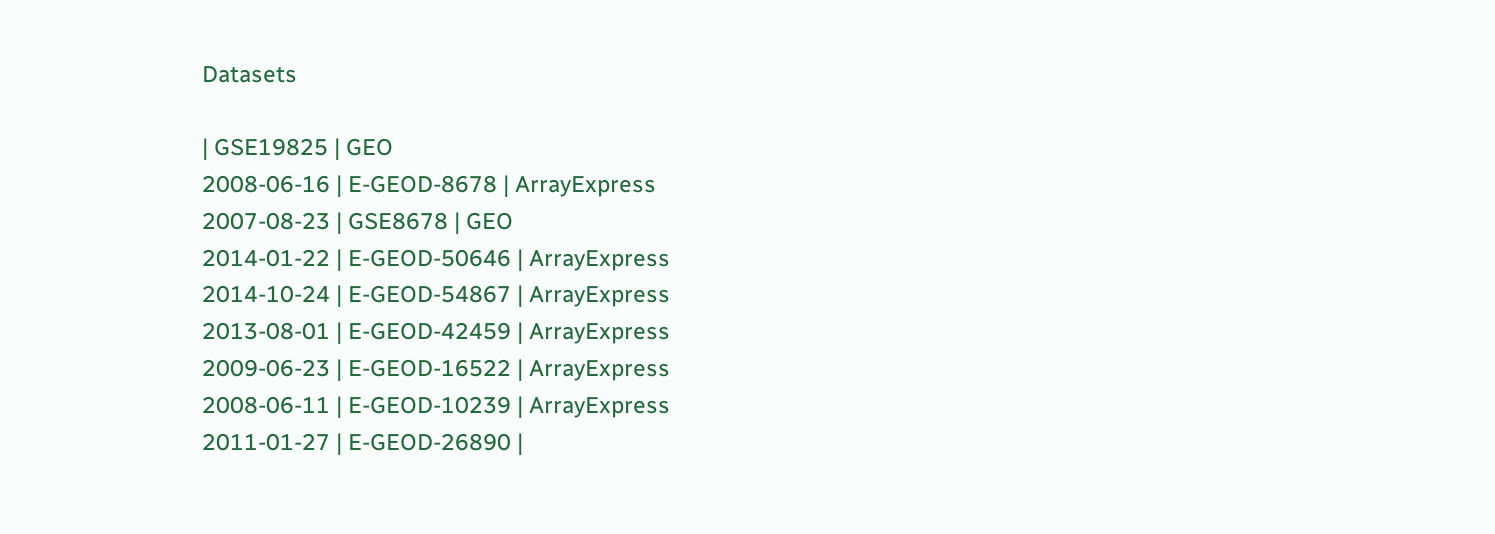Datasets

| GSE19825 | GEO
2008-06-16 | E-GEOD-8678 | ArrayExpress
2007-08-23 | GSE8678 | GEO
2014-01-22 | E-GEOD-50646 | ArrayExpress
2014-10-24 | E-GEOD-54867 | ArrayExpress
2013-08-01 | E-GEOD-42459 | ArrayExpress
2009-06-23 | E-GEOD-16522 | ArrayExpress
2008-06-11 | E-GEOD-10239 | ArrayExpress
2011-01-27 | E-GEOD-26890 |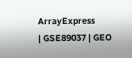ArrayExpress
| GSE89037 | GEO